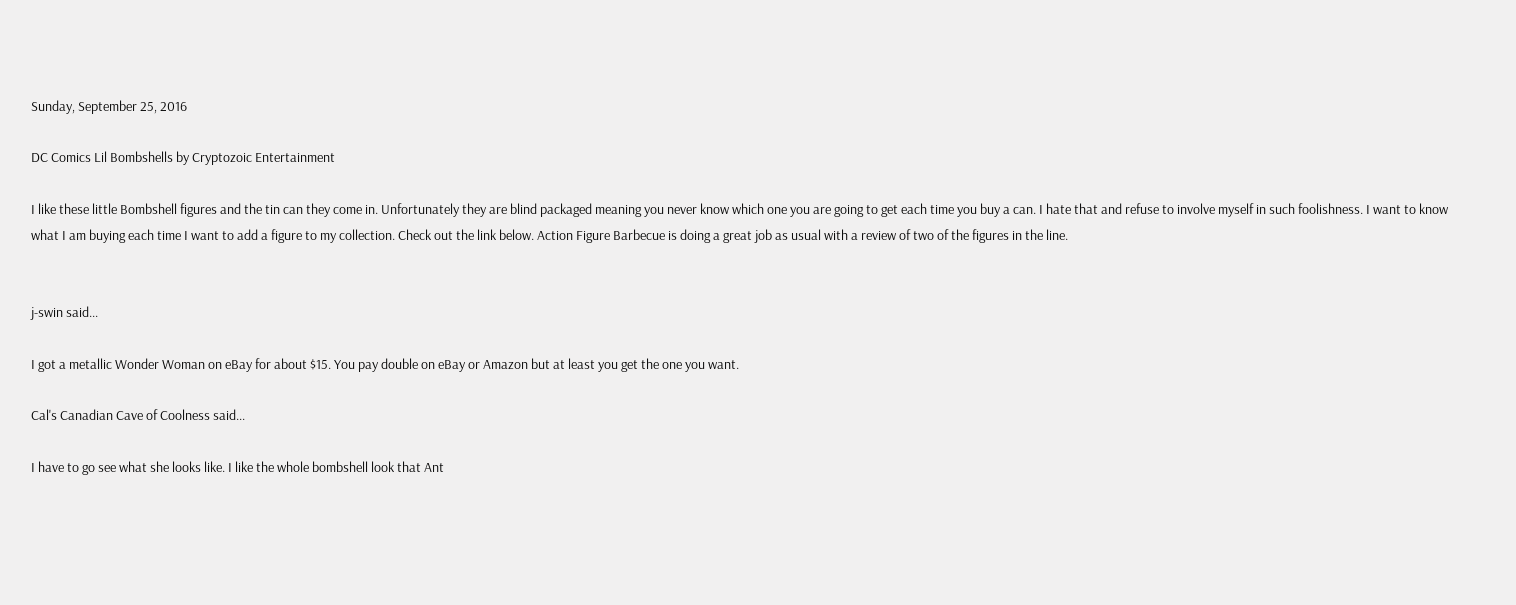Sunday, September 25, 2016

DC Comics Lil Bombshells by Cryptozoic Entertainment

I like these little Bombshell figures and the tin can they come in. Unfortunately they are blind packaged meaning you never know which one you are going to get each time you buy a can. I hate that and refuse to involve myself in such foolishness. I want to know what I am buying each time I want to add a figure to my collection. Check out the link below. Action Figure Barbecue is doing a great job as usual with a review of two of the figures in the line.


j-swin said...

I got a metallic Wonder Woman on eBay for about $15. You pay double on eBay or Amazon but at least you get the one you want.

Cal's Canadian Cave of Coolness said...

I have to go see what she looks like. I like the whole bombshell look that Ant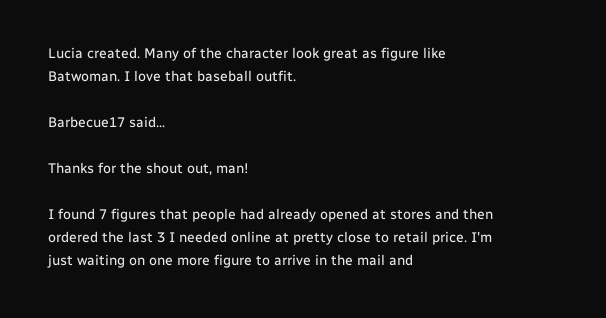Lucia created. Many of the character look great as figure like Batwoman. I love that baseball outfit.

Barbecue17 said...

Thanks for the shout out, man!

I found 7 figures that people had already opened at stores and then ordered the last 3 I needed online at pretty close to retail price. I'm just waiting on one more figure to arrive in the mail and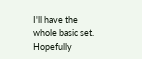I'll have the whole basic set. Hopefully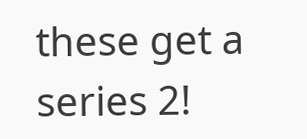these get a series 2!